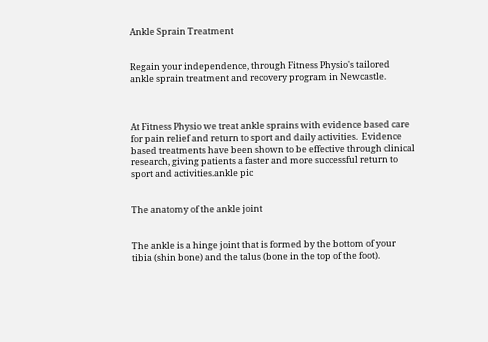Ankle Sprain Treatment


Regain your independence, through Fitness Physio's tailored ankle sprain treatment and recovery program in Newcastle.



At Fitness Physio we treat ankle sprains with evidence based care for pain relief and return to sport and daily activities.  Evidence based treatments have been shown to be effective through clinical research, giving patients a faster and more successful return to sport and activities.ankle pic


The anatomy of the ankle joint


The ankle is a hinge joint that is formed by the bottom of your tibia (shin bone) and the talus (bone in the top of the foot).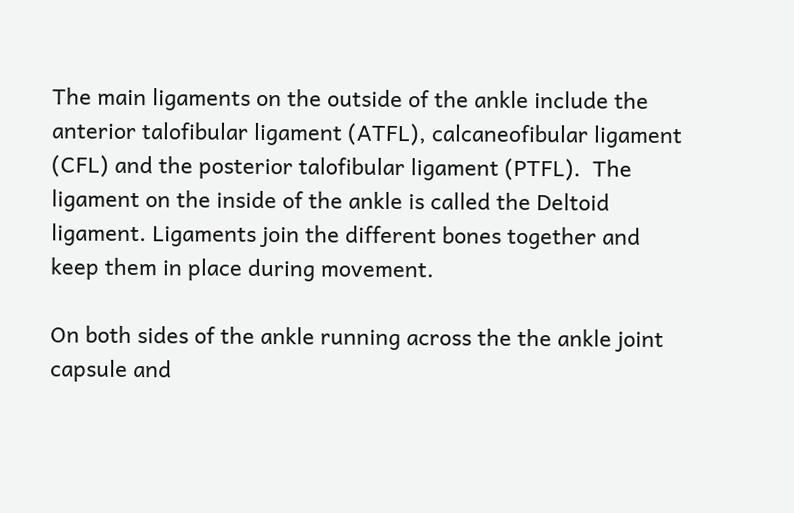The main ligaments on the outside of the ankle include the anterior talofibular ligament (ATFL), calcaneofibular ligament (CFL) and the posterior talofibular ligament (PTFL).  The ligament on the inside of the ankle is called the Deltoid ligament. Ligaments join the different bones together and keep them in place during movement.

On both sides of the ankle running across the the ankle joint capsule and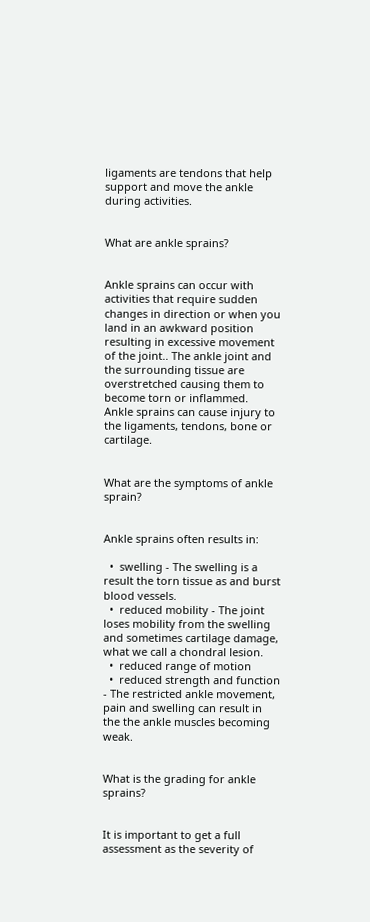ligaments are tendons that help support and move the ankle during activities.


What are ankle sprains?


Ankle sprains can occur with activities that require sudden changes in direction or when you land in an awkward position resulting in excessive movement of the joint.. The ankle joint and the surrounding tissue are overstretched causing them to become torn or inflammed.   Ankle sprains can cause injury to the ligaments, tendons, bone or cartilage.


What are the symptoms of ankle sprain?


Ankle sprains often results in:

  •  swelling - The swelling is a result the torn tissue as and burst blood vessels.
  •  reduced mobility - The joint loses mobility from the swelling and sometimes cartilage damage, what we call a chondral lesion.
  •  reduced range of motion
  •  reduced strength and function - The restricted ankle movement, pain and swelling can result in the the ankle muscles becoming weak.


What is the grading for ankle sprains?


It is important to get a full assessment as the severity of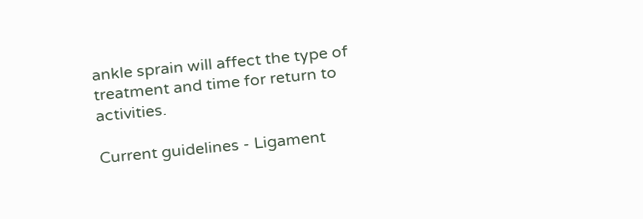ankle sprain will affect the type of treatment and time for return to activities.

Current guidelines - Ligament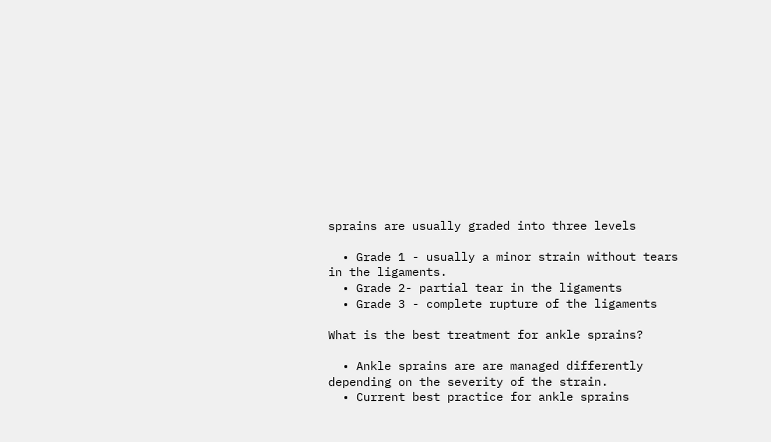sprains are usually graded into three levels

  • Grade 1 - usually a minor strain without tears in the ligaments.
  • Grade 2- partial tear in the ligaments
  • Grade 3 - complete rupture of the ligaments

What is the best treatment for ankle sprains?

  • Ankle sprains are are managed differently depending on the severity of the strain.
  • Current best practice for ankle sprains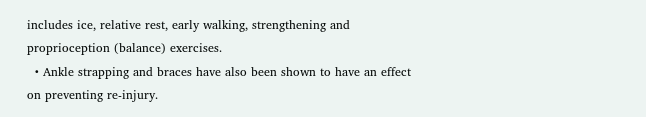includes ice, relative rest, early walking, strengthening and proprioception (balance) exercises.
  • Ankle strapping and braces have also been shown to have an effect on preventing re-injury.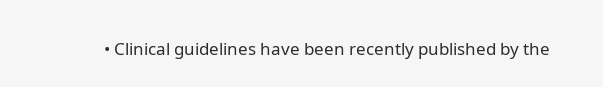• Clinical guidelines have been recently published by the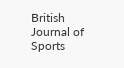British Journal of Sports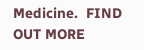Medicine.  FIND OUT MORE